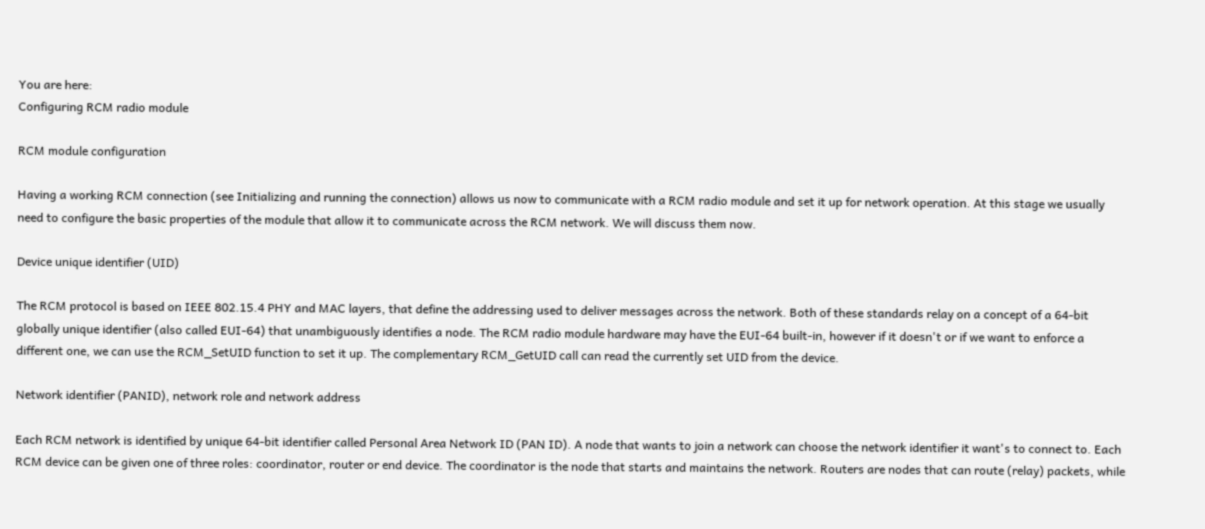You are here:
Configuring RCM radio module

RCM module configuration

Having a working RCM connection (see Initializing and running the connection) allows us now to communicate with a RCM radio module and set it up for network operation. At this stage we usually need to configure the basic properties of the module that allow it to communicate across the RCM network. We will discuss them now.

Device unique identifier (UID)

The RCM protocol is based on IEEE 802.15.4 PHY and MAC layers, that define the addressing used to deliver messages across the network. Both of these standards relay on a concept of a 64-bit globally unique identifier (also called EUI-64) that unambiguously identifies a node. The RCM radio module hardware may have the EUI-64 built-in, however if it doesn't or if we want to enforce a different one, we can use the RCM_SetUID function to set it up. The complementary RCM_GetUID call can read the currently set UID from the device.

Network identifier (PANID), network role and network address

Each RCM network is identified by unique 64-bit identifier called Personal Area Network ID (PAN ID). A node that wants to join a network can choose the network identifier it want's to connect to. Each RCM device can be given one of three roles: coordinator, router or end device. The coordinator is the node that starts and maintains the network. Routers are nodes that can route (relay) packets, while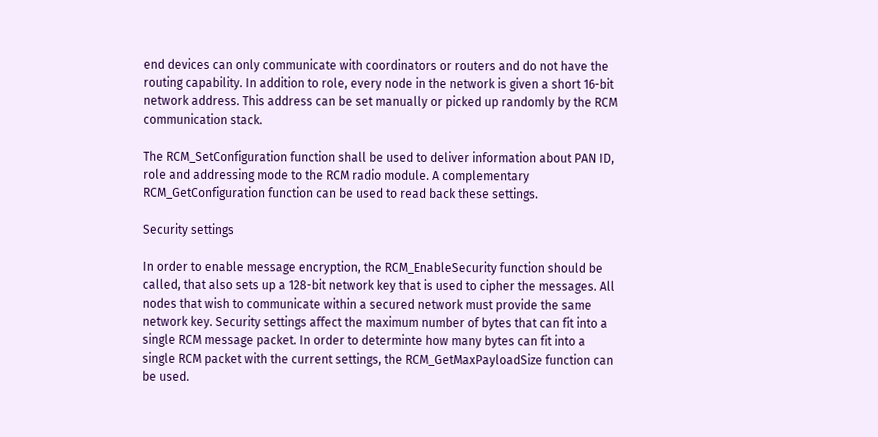end devices can only communicate with coordinators or routers and do not have the routing capability. In addition to role, every node in the network is given a short 16-bit network address. This address can be set manually or picked up randomly by the RCM communication stack.

The RCM_SetConfiguration function shall be used to deliver information about PAN ID, role and addressing mode to the RCM radio module. A complementary RCM_GetConfiguration function can be used to read back these settings.

Security settings

In order to enable message encryption, the RCM_EnableSecurity function should be called, that also sets up a 128-bit network key that is used to cipher the messages. All nodes that wish to communicate within a secured network must provide the same network key. Security settings affect the maximum number of bytes that can fit into a single RCM message packet. In order to determinte how many bytes can fit into a single RCM packet with the current settings, the RCM_GetMaxPayloadSize function can be used.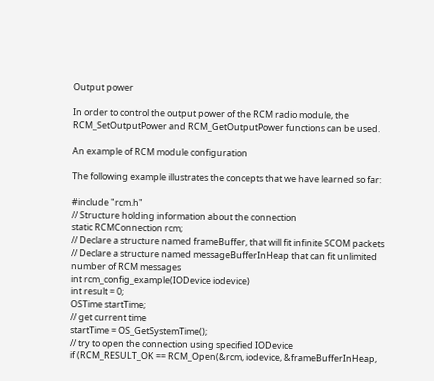Output power

In order to control the output power of the RCM radio module, the RCM_SetOutputPower and RCM_GetOutputPower functions can be used.

An example of RCM module configuration

The following example illustrates the concepts that we have learned so far:

#include "rcm.h"
// Structure holding information about the connection
static RCMConnection rcm;
// Declare a structure named frameBuffer, that will fit infinite SCOM packets
// Declare a structure named messageBufferInHeap that can fit unlimited number of RCM messages
int rcm_config_example(IODevice iodevice)
int result = 0;
OSTime startTime;
// get current time
startTime = OS_GetSystemTime();
// try to open the connection using specified IODevice
if (RCM_RESULT_OK == RCM_Open(&rcm, iodevice, &frameBufferInHeap,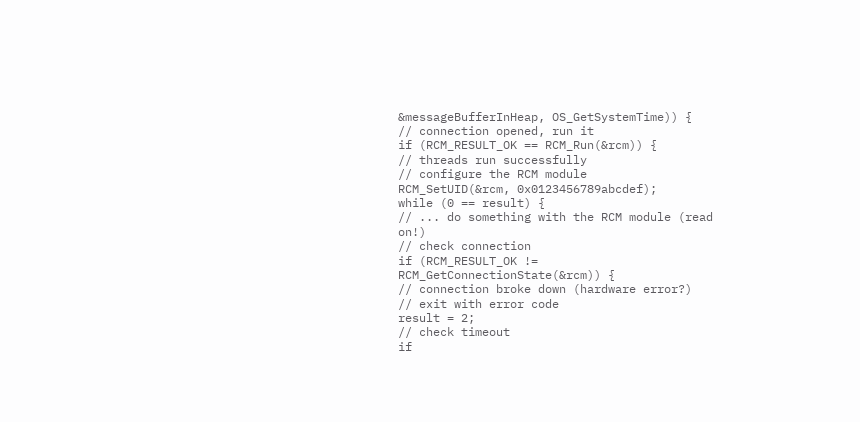&messageBufferInHeap, OS_GetSystemTime)) {
// connection opened, run it
if (RCM_RESULT_OK == RCM_Run(&rcm)) {
// threads run successfully
// configure the RCM module
RCM_SetUID(&rcm, 0x0123456789abcdef);
while (0 == result) {
// ... do something with the RCM module (read on!)
// check connection
if (RCM_RESULT_OK != RCM_GetConnectionState(&rcm)) {
// connection broke down (hardware error?)
// exit with error code
result = 2;
// check timeout
if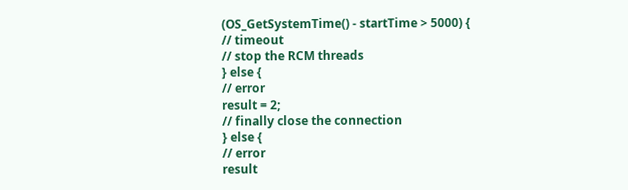(OS_GetSystemTime() - startTime > 5000) {
// timeout
// stop the RCM threads
} else {
// error
result = 2;
// finally close the connection
} else {
// error
result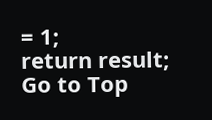= 1;
return result;
Go to Top